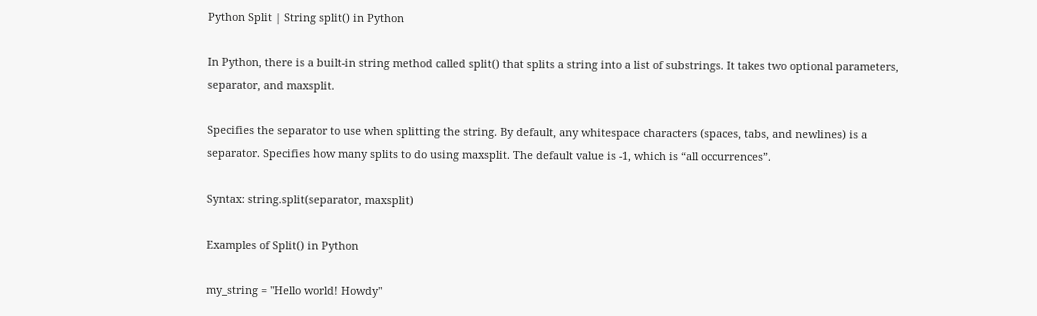Python Split | String split() in Python

In Python, there is a built-in string method called split() that splits a string into a list of substrings. It takes two optional parameters, separator, and maxsplit.

Specifies the separator to use when splitting the string. By default, any whitespace characters (spaces, tabs, and newlines) is a separator. Specifies how many splits to do using maxsplit. The default value is -1, which is “all occurrences”.

Syntax: string.split(separator, maxsplit)

Examples of Split() in Python

my_string = "Hello world! Howdy"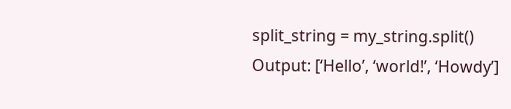split_string = my_string.split()
Output: [‘Hello’, ‘world!’, ‘Howdy’]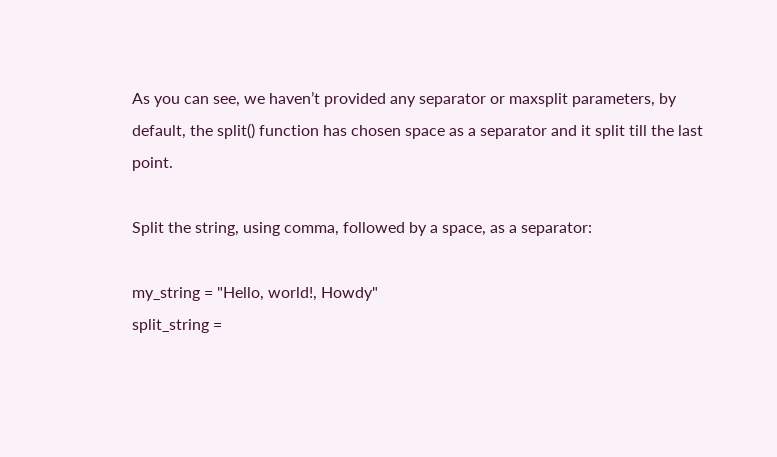As you can see, we haven’t provided any separator or maxsplit parameters, by default, the split() function has chosen space as a separator and it split till the last point.

Split the string, using comma, followed by a space, as a separator:

my_string = "Hello, world!, Howdy"
split_string =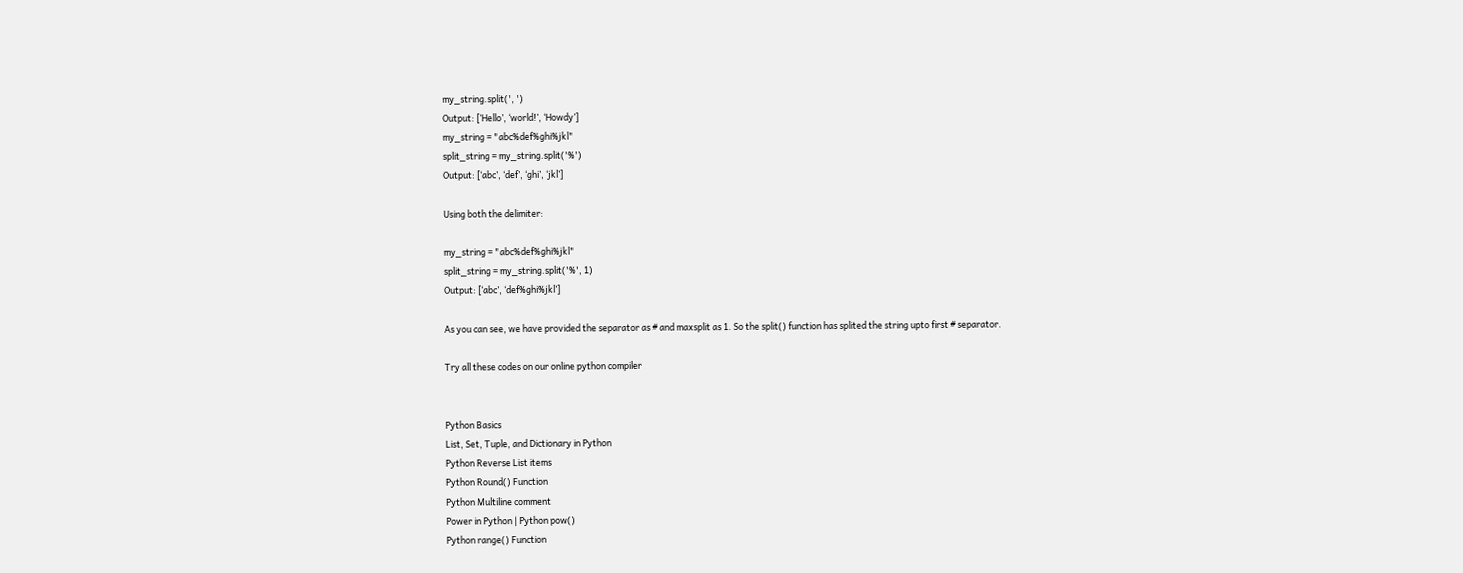my_string.split(', ')
Output: [‘Hello’, ‘world!’, ‘Howdy’]
my_string = "abc%def%ghi%jkl"
split_string = my_string.split('%')
Output: [‘abc’, ‘def’, ‘ghi’, ‘jkl’]

Using both the delimiter:

my_string = "abc%def%ghi%jkl"
split_string = my_string.split('%', 1)
Output: [‘abc’, ‘def%ghi%jkl’]

As you can see, we have provided the separator as # and maxsplit as 1. So the split() function has splited the string upto first # separator.

Try all these codes on our online python compiler


Python Basics
List, Set, Tuple, and Dictionary in Python
Python Reverse List items
Python Round() Function
Python Multiline comment
Power in Python | Python pow()
Python range() Function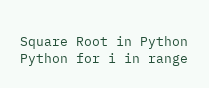Square Root in Python
Python for i in range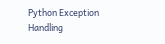Python Exception Handling